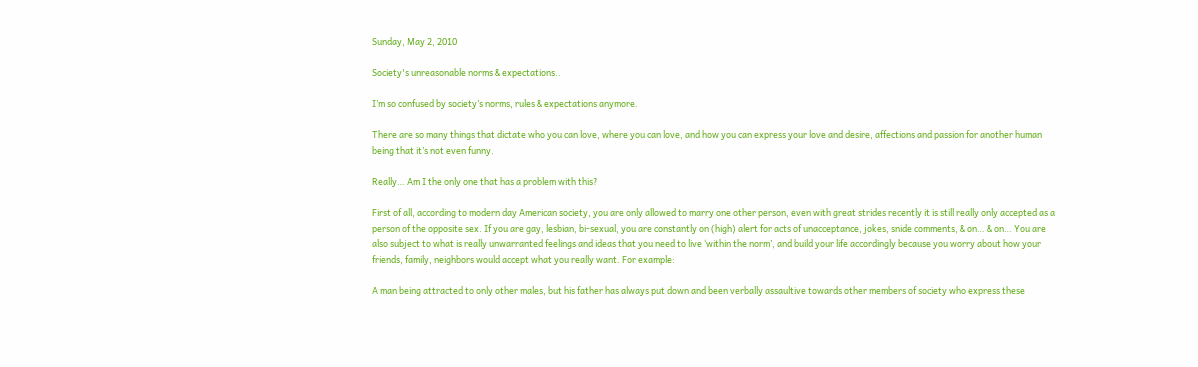Sunday, May 2, 2010

Society's unreasonable norms & expectations..

I’m so confused by society’s norms, rules & expectations anymore.

There are so many things that dictate who you can love, where you can love, and how you can express your love and desire, affections and passion for another human being that it’s not even funny.

Really… Am I the only one that has a problem with this?

First of all, according to modern day American society, you are only allowed to marry one other person, even with great strides recently it is still really only accepted as a person of the opposite sex. If you are gay, lesbian, bi-sexual, you are constantly on (high) alert for acts of unacceptance, jokes, snide comments, & on… & on… You are also subject to what is really unwarranted feelings and ideas that you need to live ‘within the norm’, and build your life accordingly because you worry about how your friends, family, neighbors would accept what you really want. For example:

A man being attracted to only other males, but his father has always put down and been verbally assaultive towards other members of society who express these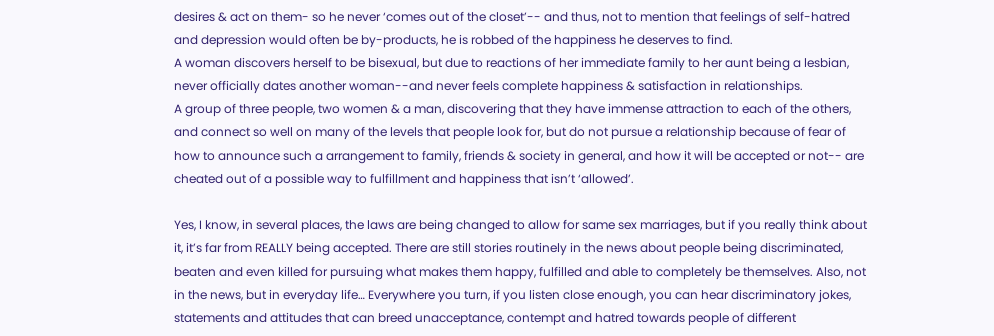desires & act on them- so he never ‘comes out of the closet’-- and thus, not to mention that feelings of self-hatred and depression would often be by-products, he is robbed of the happiness he deserves to find.
A woman discovers herself to be bisexual, but due to reactions of her immediate family to her aunt being a lesbian, never officially dates another woman--and never feels complete happiness & satisfaction in relationships.
A group of three people, two women & a man, discovering that they have immense attraction to each of the others, and connect so well on many of the levels that people look for, but do not pursue a relationship because of fear of how to announce such a arrangement to family, friends & society in general, and how it will be accepted or not-- are cheated out of a possible way to fulfillment and happiness that isn’t ‘allowed’.

Yes, I know, in several places, the laws are being changed to allow for same sex marriages, but if you really think about it, it’s far from REALLY being accepted. There are still stories routinely in the news about people being discriminated, beaten and even killed for pursuing what makes them happy, fulfilled and able to completely be themselves. Also, not in the news, but in everyday life… Everywhere you turn, if you listen close enough, you can hear discriminatory jokes, statements and attitudes that can breed unacceptance, contempt and hatred towards people of different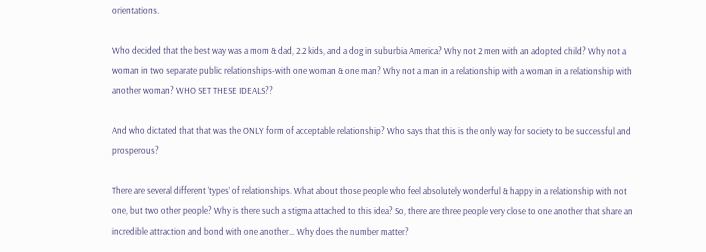orientations.

Who decided that the best way was a mom & dad, 2.2 kids, and a dog in suburbia America? Why not 2 men with an adopted child? Why not a woman in two separate public relationships-with one woman & one man? Why not a man in a relationship with a woman in a relationship with another woman? WHO SET THESE IDEALS??

And who dictated that that was the ONLY form of acceptable relationship? Who says that this is the only way for society to be successful and prosperous?

There are several different ‘types’ of relationships. What about those people who feel absolutely wonderful & happy in a relationship with not one, but two other people? Why is there such a stigma attached to this idea? So, there are three people very close to one another that share an incredible attraction and bond with one another… Why does the number matter?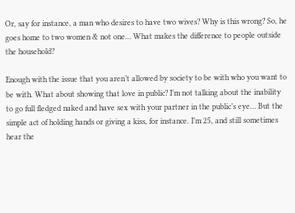Or, say for instance, a man who desires to have two wives? Why is this wrong? So, he goes home to two women & not one… What makes the difference to people outside the household?

Enough with the issue that you aren’t allowed by society to be with who you want to be with. What about showing that love in public? I’m not talking about the inability to go full fledged naked and have sex with your partner in the public’s eye… But the simple act of holding hands or giving a kiss, for instance. I’m 25, and still sometimes hear the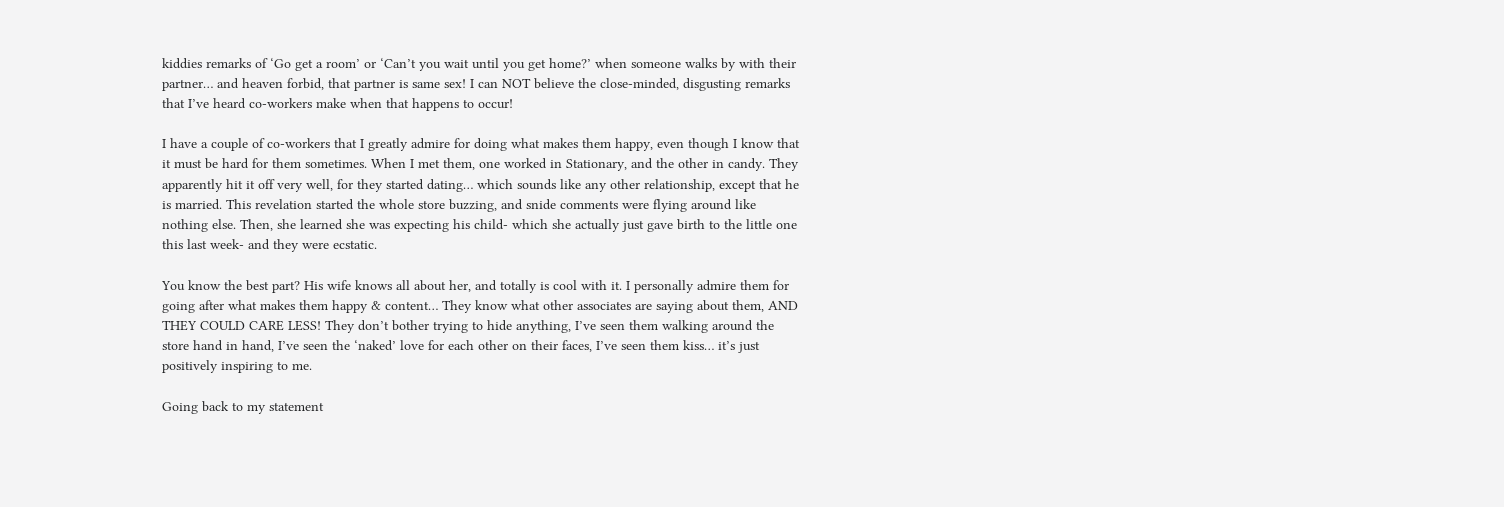kiddies remarks of ‘Go get a room’ or ‘Can’t you wait until you get home?’ when someone walks by with their partner… and heaven forbid, that partner is same sex! I can NOT believe the close-minded, disgusting remarks that I’ve heard co-workers make when that happens to occur!

I have a couple of co-workers that I greatly admire for doing what makes them happy, even though I know that it must be hard for them sometimes. When I met them, one worked in Stationary, and the other in candy. They apparently hit it off very well, for they started dating… which sounds like any other relationship, except that he is married. This revelation started the whole store buzzing, and snide comments were flying around like nothing else. Then, she learned she was expecting his child- which she actually just gave birth to the little one this last week- and they were ecstatic.

You know the best part? His wife knows all about her, and totally is cool with it. I personally admire them for going after what makes them happy & content… They know what other associates are saying about them, AND THEY COULD CARE LESS! They don’t bother trying to hide anything, I’ve seen them walking around the store hand in hand, I’ve seen the ‘naked’ love for each other on their faces, I’ve seen them kiss… it’s just positively inspiring to me.

Going back to my statement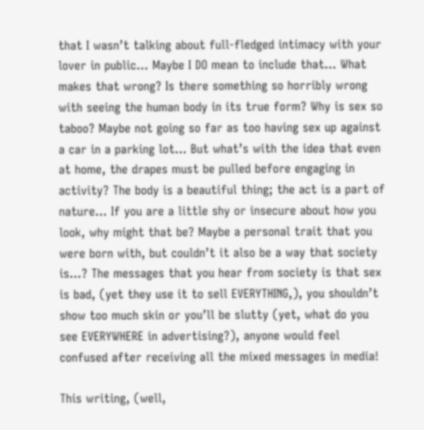that I wasn’t talking about full-fledged intimacy with your lover in public… Maybe I DO mean to include that… What makes that wrong? Is there something so horribly wrong with seeing the human body in its true form? Why is sex so taboo? Maybe not going so far as too having sex up against a car in a parking lot… But what’s with the idea that even at home, the drapes must be pulled before engaging in activity? The body is a beautiful thing; the act is a part of nature… If you are a little shy or insecure about how you look, why might that be? Maybe a personal trait that you were born with, but couldn’t it also be a way that society is…? The messages that you hear from society is that sex is bad, (yet they use it to sell EVERYTHING,), you shouldn’t show too much skin or you’ll be slutty (yet, what do you see EVERYWHERE in advertising?), anyone would feel confused after receiving all the mixed messages in media!

This writing, (well,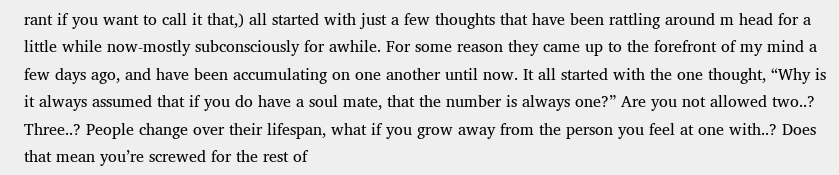rant if you want to call it that,) all started with just a few thoughts that have been rattling around m head for a little while now-mostly subconsciously for awhile. For some reason they came up to the forefront of my mind a few days ago, and have been accumulating on one another until now. It all started with the one thought, “Why is it always assumed that if you do have a soul mate, that the number is always one?” Are you not allowed two..? Three..? People change over their lifespan, what if you grow away from the person you feel at one with..? Does that mean you’re screwed for the rest of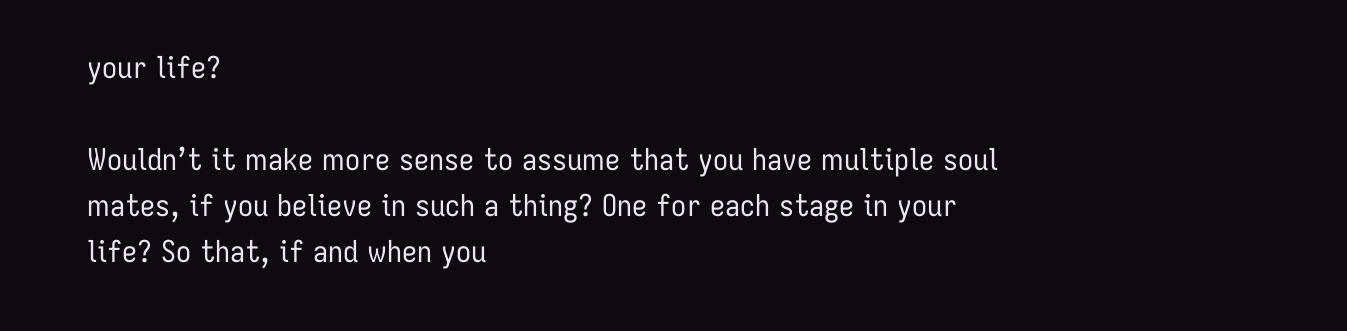your life?

Wouldn’t it make more sense to assume that you have multiple soul mates, if you believe in such a thing? One for each stage in your life? So that, if and when you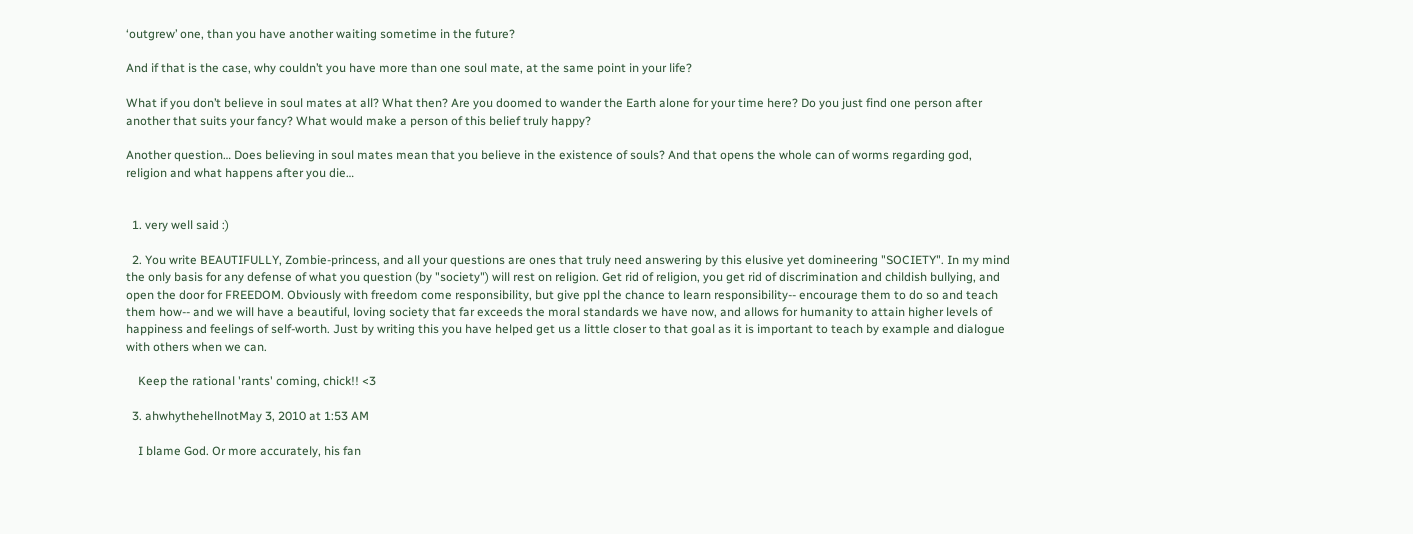‘outgrew’ one, than you have another waiting sometime in the future?

And if that is the case, why couldn’t you have more than one soul mate, at the same point in your life?

What if you don’t believe in soul mates at all? What then? Are you doomed to wander the Earth alone for your time here? Do you just find one person after another that suits your fancy? What would make a person of this belief truly happy?

Another question… Does believing in soul mates mean that you believe in the existence of souls? And that opens the whole can of worms regarding god, religion and what happens after you die…


  1. very well said :)

  2. You write BEAUTIFULLY, Zombie-princess, and all your questions are ones that truly need answering by this elusive yet domineering "SOCIETY". In my mind the only basis for any defense of what you question (by "society") will rest on religion. Get rid of religion, you get rid of discrimination and childish bullying, and open the door for FREEDOM. Obviously with freedom come responsibility, but give ppl the chance to learn responsibility-- encourage them to do so and teach them how-- and we will have a beautiful, loving society that far exceeds the moral standards we have now, and allows for humanity to attain higher levels of happiness and feelings of self-worth. Just by writing this you have helped get us a little closer to that goal as it is important to teach by example and dialogue with others when we can.

    Keep the rational 'rants' coming, chick!! <3

  3. ahwhythehellnotMay 3, 2010 at 1:53 AM

    I blame God. Or more accurately, his fan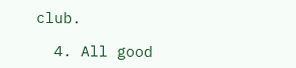club.

  4. All good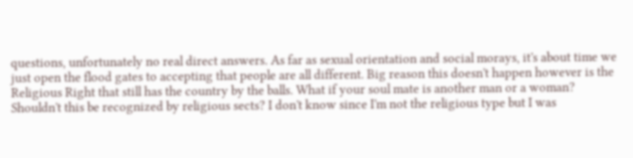questions, unfortunately no real direct answers. As far as sexual orientation and social morays, it's about time we just open the flood gates to accepting that people are all different. Big reason this doesn't happen however is the Religious Right that still has the country by the balls. What if your soul mate is another man or a woman? Shouldn't this be recognized by religious sects? I don't know since I'm not the religious type but I was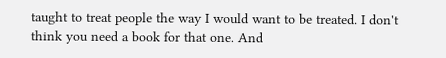taught to treat people the way I would want to be treated. I don't think you need a book for that one. And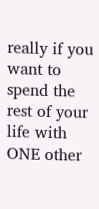really if you want to spend the rest of your life with ONE other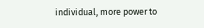individual, more power to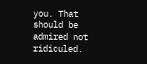you. That should be admired not ridiculed.